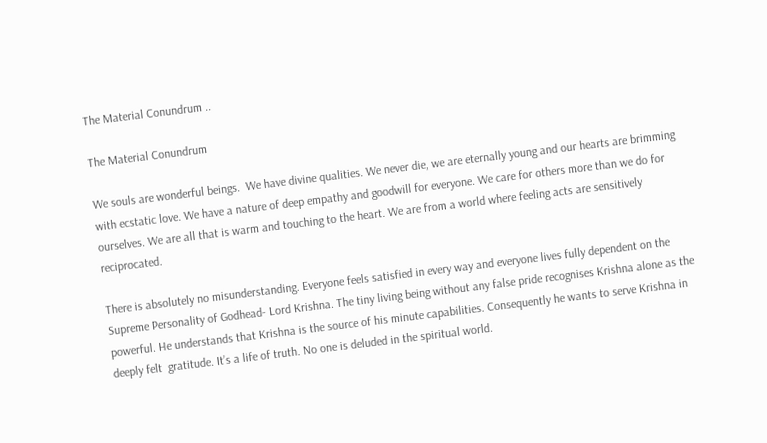The Material Conundrum ..

The Material Conundrum

We souls are wonderful beings.  We have divine qualities. We never die, we are eternally young and our hearts are brimming with ecstatic love. We have a nature of deep empathy and goodwill for everyone. We care for others more than we do for ourselves. We are all that is warm and touching to the heart. We are from a world where feeling acts are sensitively reciprocated.

There is absolutely no misunderstanding. Everyone feels satisfied in every way and everyone lives fully dependent on the Supreme Personality of Godhead- Lord Krishna. The tiny living being without any false pride recognises Krishna alone as the powerful. He understands that Krishna is the source of his minute capabilities. Consequently he wants to serve Krishna in deeply felt  gratitude. It’s a life of truth. No one is deluded in the spiritual world.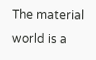The material world is a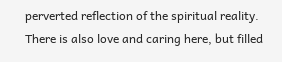perverted reflection of the spiritual reality. There is also love and caring here, but filled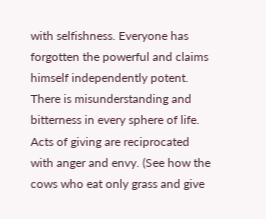with selfishness. Everyone has forgotten the powerful and claims himself independently potent. There is misunderstanding and bitterness in every sphere of life. Acts of giving are reciprocated with anger and envy. (See how the cows who eat only grass and give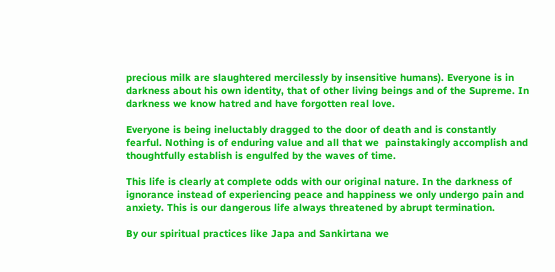precious milk are slaughtered mercilessly by insensitive humans). Everyone is in darkness about his own identity, that of other living beings and of the Supreme. In darkness we know hatred and have forgotten real love.

Everyone is being ineluctably dragged to the door of death and is constantly fearful. Nothing is of enduring value and all that we  painstakingly accomplish and thoughtfully establish is engulfed by the waves of time.

This life is clearly at complete odds with our original nature. In the darkness of ignorance instead of experiencing peace and happiness we only undergo pain and anxiety. This is our dangerous life always threatened by abrupt termination.

By our spiritual practices like Japa and Sankirtana we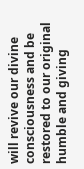will revive our divine consciousness and be restored to our original humble and giving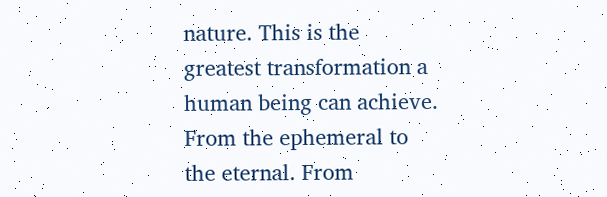nature. This is the greatest transformation a human being can achieve. From the ephemeral to the eternal. From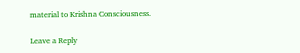material to Krishna Consciousness.

Leave a Reply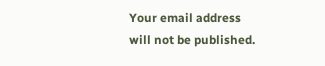Your email address will not be published.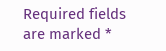Required fields are marked *